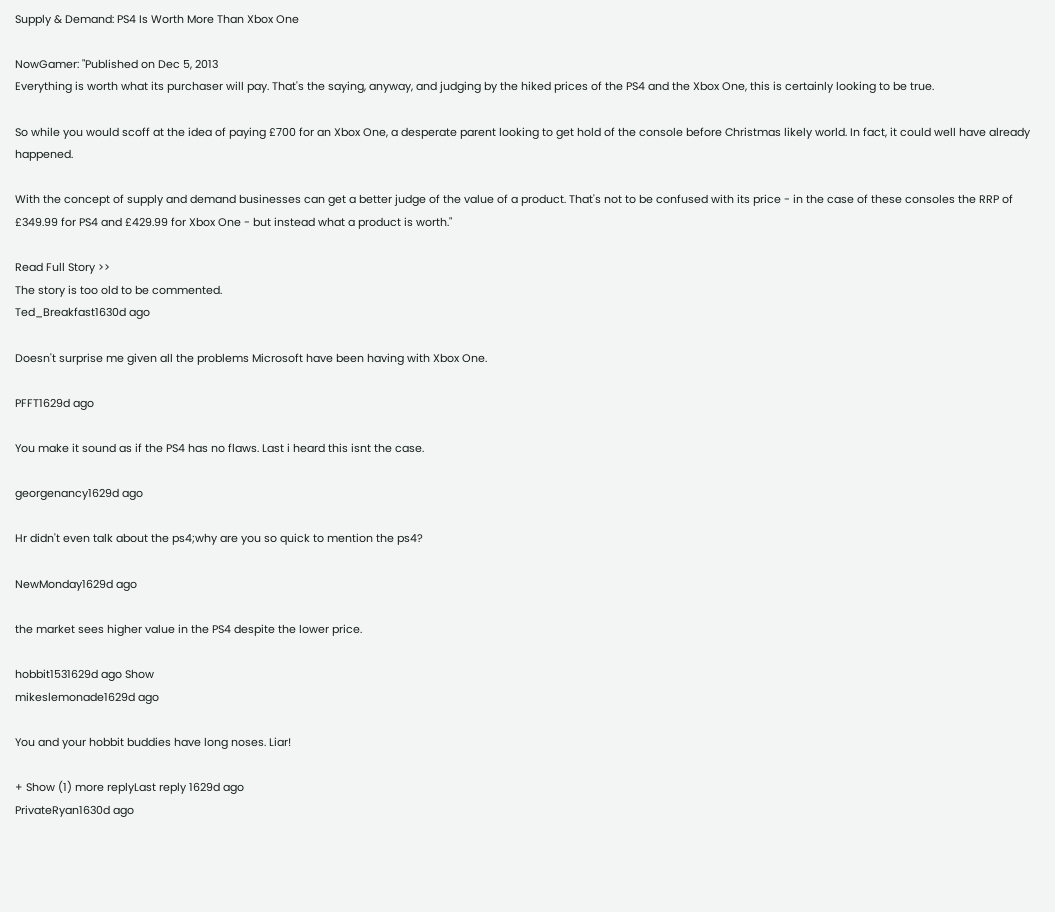Supply & Demand: PS4 Is Worth More Than Xbox One

NowGamer: "Published on Dec 5, 2013
Everything is worth what its purchaser will pay. That's the saying, anyway, and judging by the hiked prices of the PS4 and the Xbox One, this is certainly looking to be true.

So while you would scoff at the idea of paying £700 for an Xbox One, a desperate parent looking to get hold of the console before Christmas likely world. In fact, it could well have already happened.

With the concept of supply and demand businesses can get a better judge of the value of a product. That's not to be confused with its price - in the case of these consoles the RRP of £349.99 for PS4 and £429.99 for Xbox One - but instead what a product is worth."

Read Full Story >>
The story is too old to be commented.
Ted_Breakfast1630d ago

Doesn't surprise me given all the problems Microsoft have been having with Xbox One.

PFFT1629d ago

You make it sound as if the PS4 has no flaws. Last i heard this isnt the case.

georgenancy1629d ago

Hr didn't even talk about the ps4;why are you so quick to mention the ps4?

NewMonday1629d ago

the market sees higher value in the PS4 despite the lower price.

hobbit1531629d ago Show
mikeslemonade1629d ago

You and your hobbit buddies have long noses. Liar!

+ Show (1) more replyLast reply 1629d ago
PrivateRyan1630d ago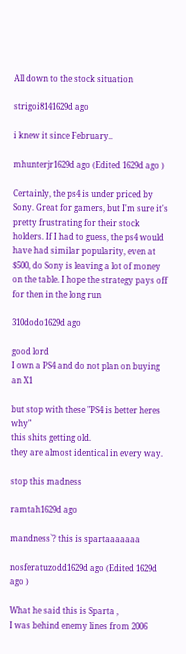All down to the stock situation

strigoi8141629d ago

i knew it since February..

mhunterjr1629d ago (Edited 1629d ago )

Certainly, the ps4 is under priced by Sony. Great for gamers, but I'm sure it's pretty frustrating for their stock holders. If I had to guess, the ps4 would have had similar popularity, even at $500, do Sony is leaving a lot of money on the table. I hope the strategy pays off for then in the long run

310dodo1629d ago

good lord
I own a PS4 and do not plan on buying an X1

but stop with these "PS4 is better heres why"
this shits getting old.
they are almost identical in every way.

stop this madness

ramtah1629d ago

mandness`? this is spartaaaaaaa

nosferatuzodd1629d ago (Edited 1629d ago )

What he said this is Sparta ,
I was behind enemy lines from 2006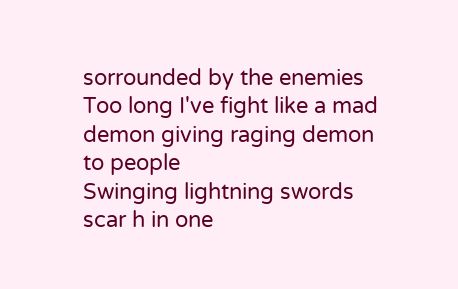sorrounded by the enemies
Too long I've fight like a mad demon giving raging demon to people
Swinging lightning swords scar h in one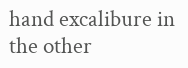hand excalibure in the other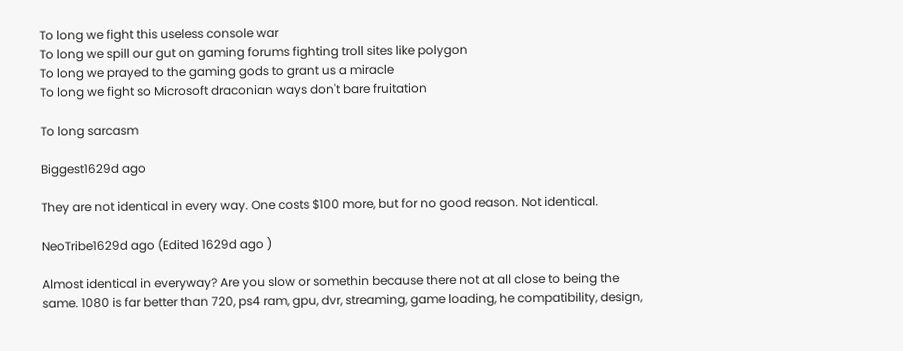To long we fight this useless console war
To long we spill our gut on gaming forums fighting troll sites like polygon
To long we prayed to the gaming gods to grant us a miracle
To long we fight so Microsoft draconian ways don't bare fruitation

To long sarcasm

Biggest1629d ago

They are not identical in every way. One costs $100 more, but for no good reason. Not identical.

NeoTribe1629d ago (Edited 1629d ago )

Almost identical in everyway? Are you slow or somethin because there not at all close to being the same. 1080 is far better than 720, ps4 ram, gpu, dvr, streaming, game loading, he compatibility, design,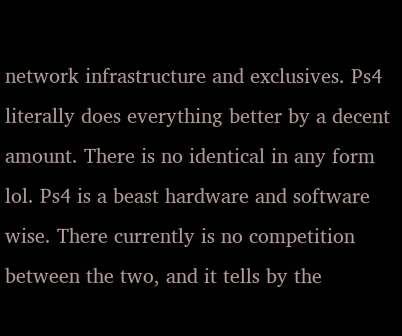network infrastructure and exclusives. Ps4 literally does everything better by a decent amount. There is no identical in any form lol. Ps4 is a beast hardware and software wise. There currently is no competition between the two, and it tells by the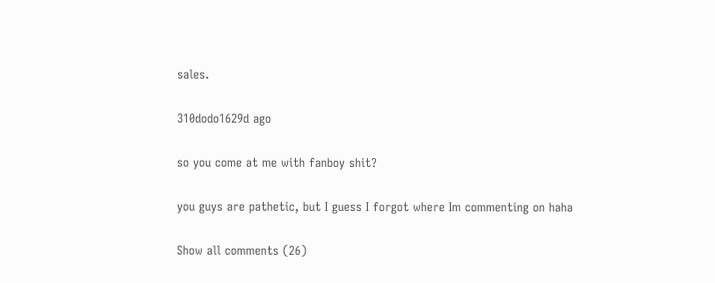sales.

310dodo1629d ago

so you come at me with fanboy shit?

you guys are pathetic, but I guess I forgot where Im commenting on haha

Show all comments (26)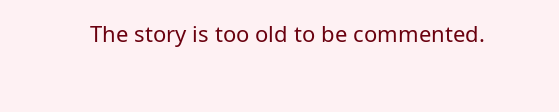The story is too old to be commented.